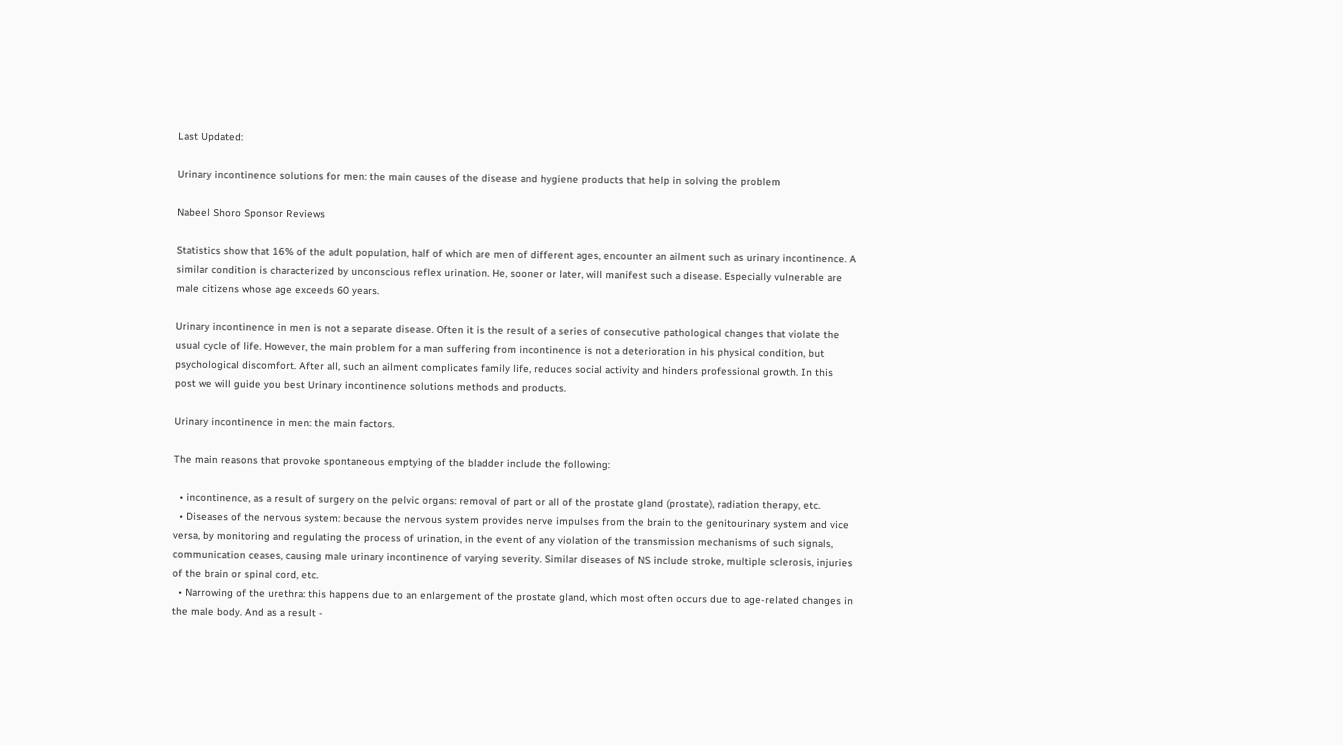Last Updated:

Urinary incontinence solutions for men: the main causes of the disease and hygiene products that help in solving the problem

Nabeel Shoro Sponsor Reviews

Statistics show that 16% of the adult population, half of which are men of different ages, encounter an ailment such as urinary incontinence. A similar condition is characterized by unconscious reflex urination. He, sooner or later, will manifest such a disease. Especially vulnerable are male citizens whose age exceeds 60 years.

Urinary incontinence in men is not a separate disease. Often it is the result of a series of consecutive pathological changes that violate the usual cycle of life. However, the main problem for a man suffering from incontinence is not a deterioration in his physical condition, but psychological discomfort. After all, such an ailment complicates family life, reduces social activity and hinders professional growth. In this post we will guide you best Urinary incontinence solutions methods and products.

Urinary incontinence in men: the main factors.

The main reasons that provoke spontaneous emptying of the bladder include the following:

  • incontinence, as a result of surgery on the pelvic organs: removal of part or all of the prostate gland (prostate), radiation therapy, etc.
  • Diseases of the nervous system: because the nervous system provides nerve impulses from the brain to the genitourinary system and vice versa, by monitoring and regulating the process of urination, in the event of any violation of the transmission mechanisms of such signals, communication ceases, causing male urinary incontinence of varying severity. Similar diseases of NS include stroke, multiple sclerosis, injuries of the brain or spinal cord, etc.
  • Narrowing of the urethra: this happens due to an enlargement of the prostate gland, which most often occurs due to age-related changes in the male body. And as a result -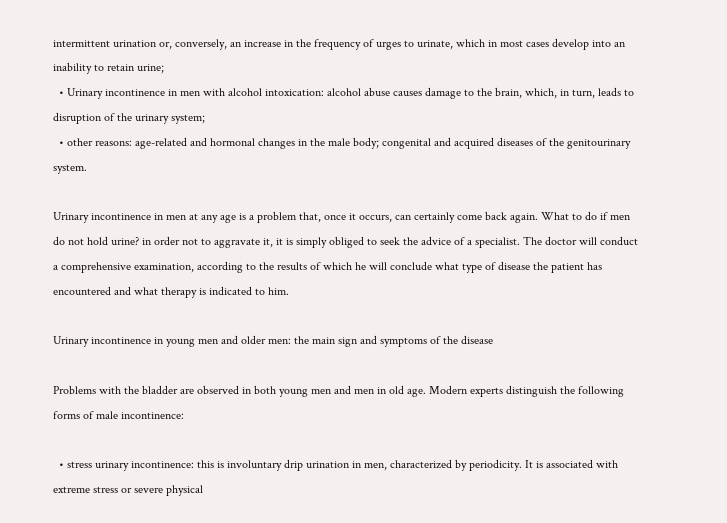intermittent urination or, conversely, an increase in the frequency of urges to urinate, which in most cases develop into an inability to retain urine;
  • Urinary incontinence in men with alcohol intoxication: alcohol abuse causes damage to the brain, which, in turn, leads to disruption of the urinary system;
  • other reasons: age-related and hormonal changes in the male body; congenital and acquired diseases of the genitourinary system.

Urinary incontinence in men at any age is a problem that, once it occurs, can certainly come back again. What to do if men do not hold urine? in order not to aggravate it, it is simply obliged to seek the advice of a specialist. The doctor will conduct a comprehensive examination, according to the results of which he will conclude what type of disease the patient has encountered and what therapy is indicated to him.

Urinary incontinence in young men and older men: the main sign and symptoms of the disease

Problems with the bladder are observed in both young men and men in old age. Modern experts distinguish the following forms of male incontinence:

  • stress urinary incontinence: this is involuntary drip urination in men, characterized by periodicity. It is associated with extreme stress or severe physical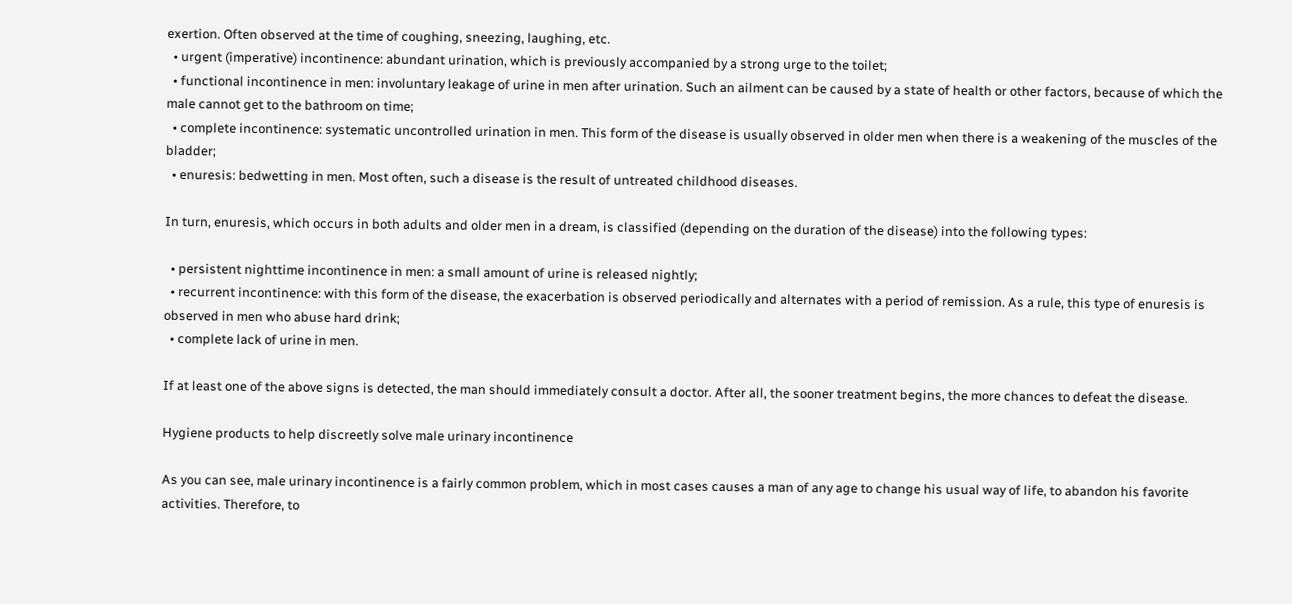exertion. Often observed at the time of coughing, sneezing, laughing, etc.
  • urgent (imperative) incontinence: abundant urination, which is previously accompanied by a strong urge to the toilet;
  • functional incontinence in men: involuntary leakage of urine in men after urination. Such an ailment can be caused by a state of health or other factors, because of which the male cannot get to the bathroom on time;
  • complete incontinence: systematic uncontrolled urination in men. This form of the disease is usually observed in older men when there is a weakening of the muscles of the bladder;
  • enuresis: bedwetting in men. Most often, such a disease is the result of untreated childhood diseases.

In turn, enuresis, which occurs in both adults and older men in a dream, is classified (depending on the duration of the disease) into the following types:

  • persistent nighttime incontinence in men: a small amount of urine is released nightly;
  • recurrent incontinence: with this form of the disease, the exacerbation is observed periodically and alternates with a period of remission. As a rule, this type of enuresis is observed in men who abuse hard drink;
  • complete lack of urine in men.

If at least one of the above signs is detected, the man should immediately consult a doctor. After all, the sooner treatment begins, the more chances to defeat the disease.

Hygiene products to help discreetly solve male urinary incontinence

As you can see, male urinary incontinence is a fairly common problem, which in most cases causes a man of any age to change his usual way of life, to abandon his favorite activities. Therefore, to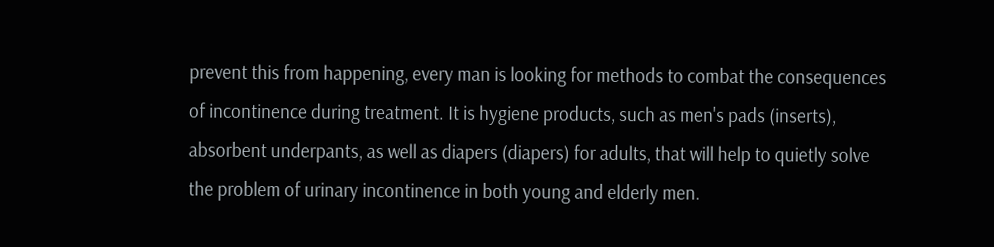prevent this from happening, every man is looking for methods to combat the consequences of incontinence during treatment. It is hygiene products, such as men's pads (inserts), absorbent underpants, as well as diapers (diapers) for adults, that will help to quietly solve the problem of urinary incontinence in both young and elderly men.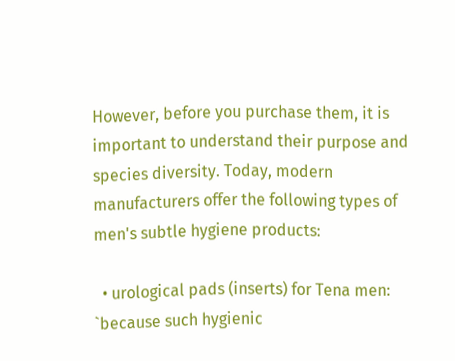However, before you purchase them, it is important to understand their purpose and species diversity. Today, modern manufacturers offer the following types of men's subtle hygiene products:

  • urological pads (inserts) for Tena men: `because such hygienic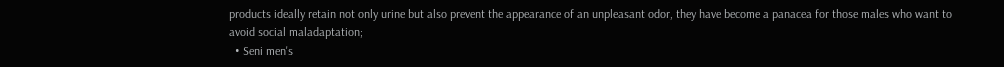products ideally retain not only urine but also prevent the appearance of an unpleasant odor, they have become a panacea for those males who want to avoid social maladaptation;
  • Seni men's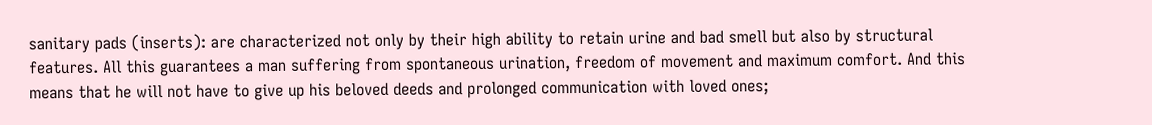sanitary pads (inserts): are characterized not only by their high ability to retain urine and bad smell but also by structural features. All this guarantees a man suffering from spontaneous urination, freedom of movement and maximum comfort. And this means that he will not have to give up his beloved deeds and prolonged communication with loved ones;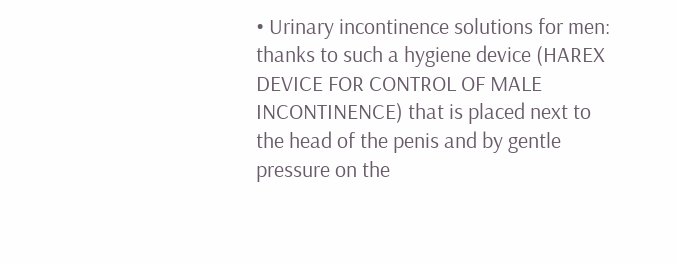• Urinary incontinence solutions for men: thanks to such a hygiene device (HAREX DEVICE FOR CONTROL OF MALE INCONTINENCE) that is placed next to the head of the penis and by gentle pressure on the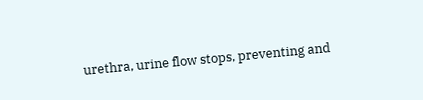urethra, urine flow stops, preventing and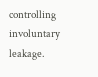controlling involuntary leakage.